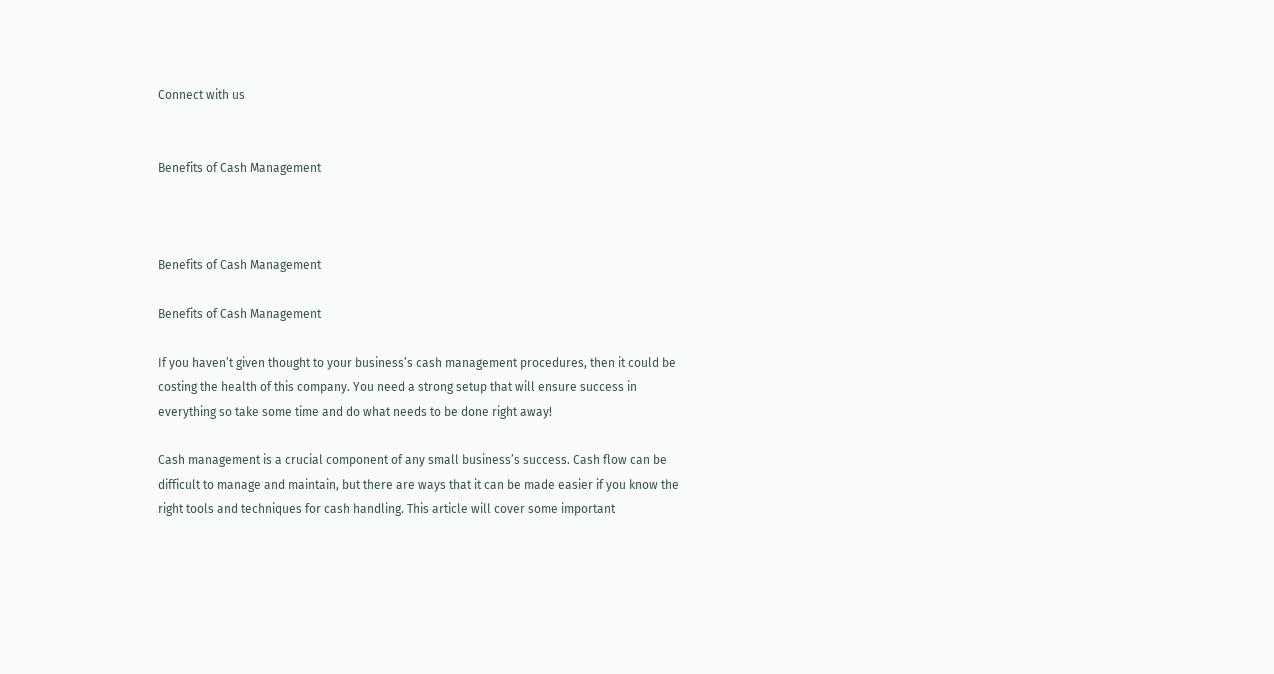Connect with us


Benefits of Cash Management



Benefits of Cash Management

Benefits of Cash Management

If you haven’t given thought to your business’s cash management procedures, then it could be costing the health of this company. You need a strong setup that will ensure success in everything so take some time and do what needs to be done right away!

Cash management is a crucial component of any small business’s success. Cash flow can be difficult to manage and maintain, but there are ways that it can be made easier if you know the right tools and techniques for cash handling. This article will cover some important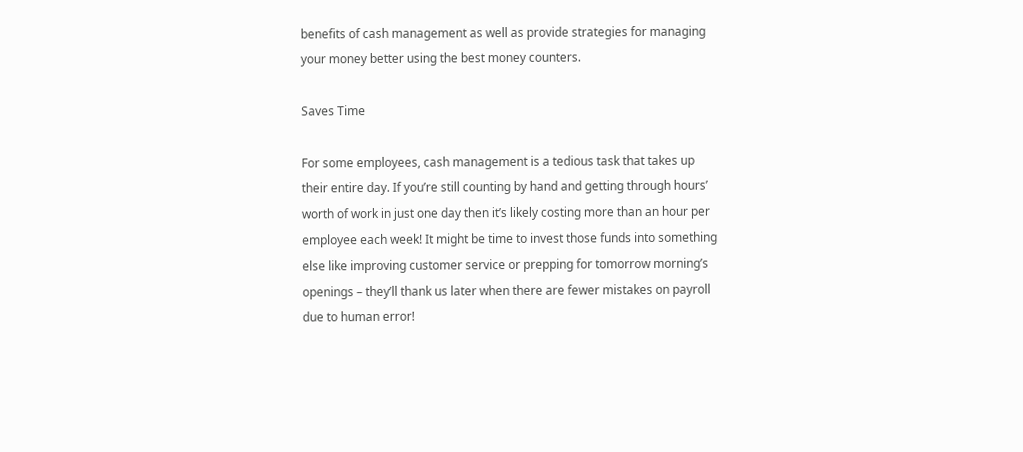benefits of cash management as well as provide strategies for managing your money better using the best money counters.

Saves Time

For some employees, cash management is a tedious task that takes up their entire day. If you’re still counting by hand and getting through hours’ worth of work in just one day then it’s likely costing more than an hour per employee each week! It might be time to invest those funds into something else like improving customer service or prepping for tomorrow morning’s openings – they’ll thank us later when there are fewer mistakes on payroll due to human error!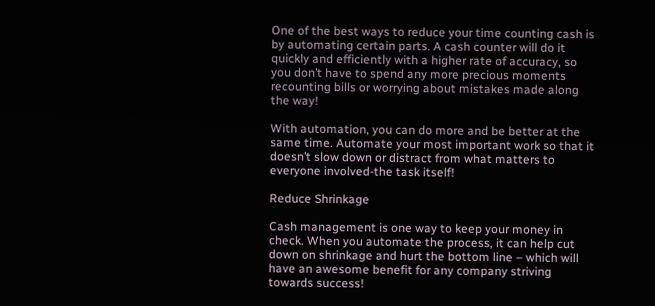One of the best ways to reduce your time counting cash is by automating certain parts. A cash counter will do it quickly and efficiently with a higher rate of accuracy, so you don’t have to spend any more precious moments recounting bills or worrying about mistakes made along the way!

With automation, you can do more and be better at the same time. Automate your most important work so that it doesn’t slow down or distract from what matters to everyone involved-the task itself!

Reduce Shrinkage

Cash management is one way to keep your money in check. When you automate the process, it can help cut down on shrinkage and hurt the bottom line – which will have an awesome benefit for any company striving towards success!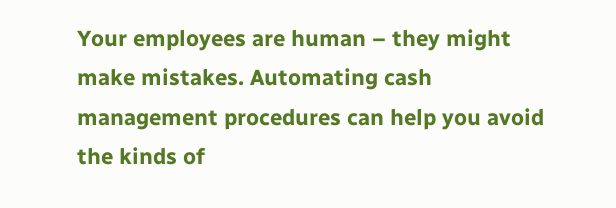Your employees are human – they might make mistakes. Automating cash management procedures can help you avoid the kinds of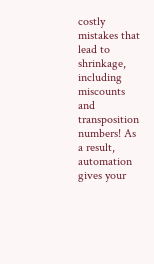costly mistakes that lead to shrinkage, including miscounts and transposition numbers! As a result, automation gives your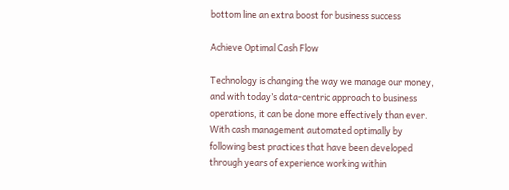bottom line an extra boost for business success

Achieve Optimal Cash Flow

Technology is changing the way we manage our money, and with today’s data-centric approach to business operations, it can be done more effectively than ever. With cash management automated optimally by following best practices that have been developed through years of experience working within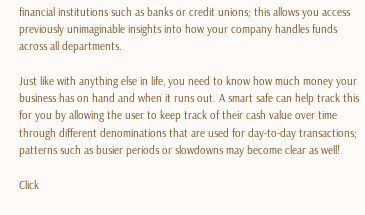financial institutions such as banks or credit unions; this allows you access previously unimaginable insights into how your company handles funds across all departments.

Just like with anything else in life, you need to know how much money your business has on hand and when it runs out. A smart safe can help track this for you by allowing the user to keep track of their cash value over time through different denominations that are used for day-to-day transactions; patterns such as busier periods or slowdowns may become clear as well!

Click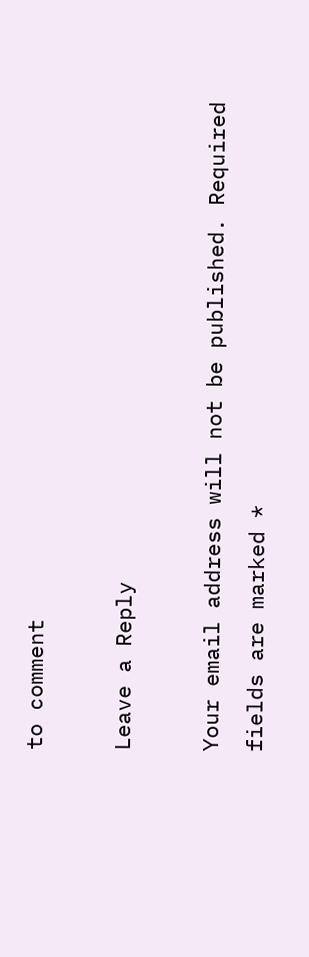to comment

Leave a Reply

Your email address will not be published. Required fields are marked *